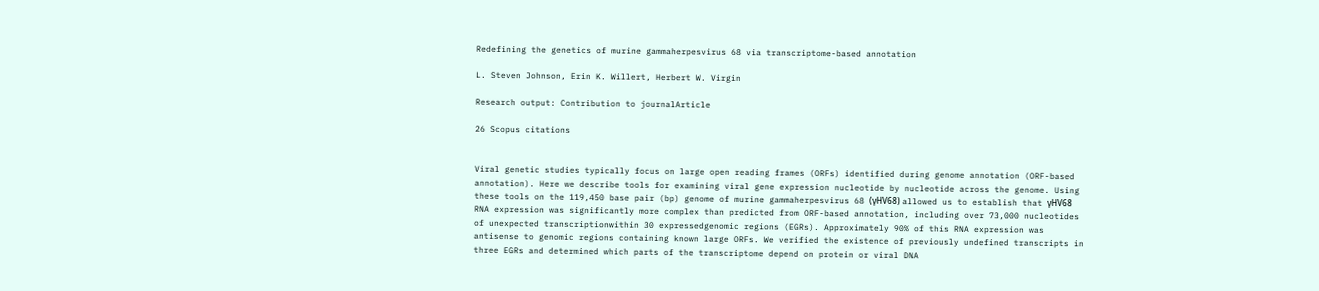Redefining the genetics of murine gammaherpesvirus 68 via transcriptome-based annotation

L. Steven Johnson, Erin K. Willert, Herbert W. Virgin

Research output: Contribution to journalArticle

26 Scopus citations


Viral genetic studies typically focus on large open reading frames (ORFs) identified during genome annotation (ORF-based annotation). Here we describe tools for examining viral gene expression nucleotide by nucleotide across the genome. Using these tools on the 119,450 base pair (bp) genome of murine gammaherpesvirus 68 (γHV68) allowed us to establish that γHV68 RNA expression was significantly more complex than predicted from ORF-based annotation, including over 73,000 nucleotides of unexpected transcriptionwithin 30 expressedgenomic regions (EGRs). Approximately 90% of this RNA expression was antisense to genomic regions containing known large ORFs. We verified the existence of previously undefined transcripts in three EGRs and determined which parts of the transcriptome depend on protein or viral DNA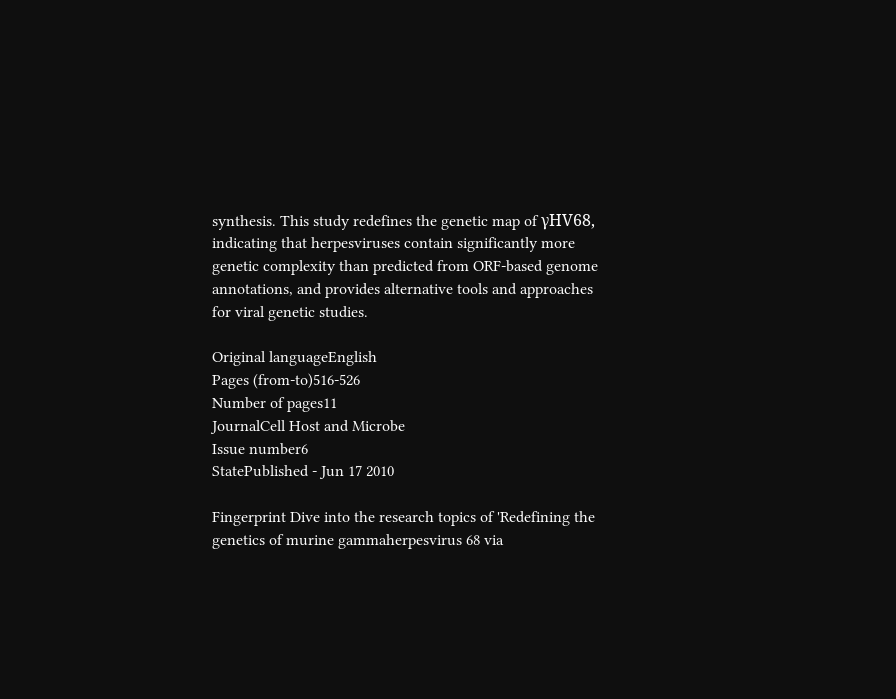synthesis. This study redefines the genetic map of γHV68, indicating that herpesviruses contain significantly more genetic complexity than predicted from ORF-based genome annotations, and provides alternative tools and approaches for viral genetic studies.

Original languageEnglish
Pages (from-to)516-526
Number of pages11
JournalCell Host and Microbe
Issue number6
StatePublished - Jun 17 2010

Fingerprint Dive into the research topics of 'Redefining the genetics of murine gammaherpesvirus 68 via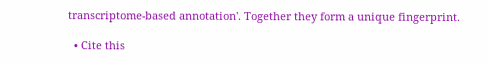transcriptome-based annotation'. Together they form a unique fingerprint.

  • Cite this